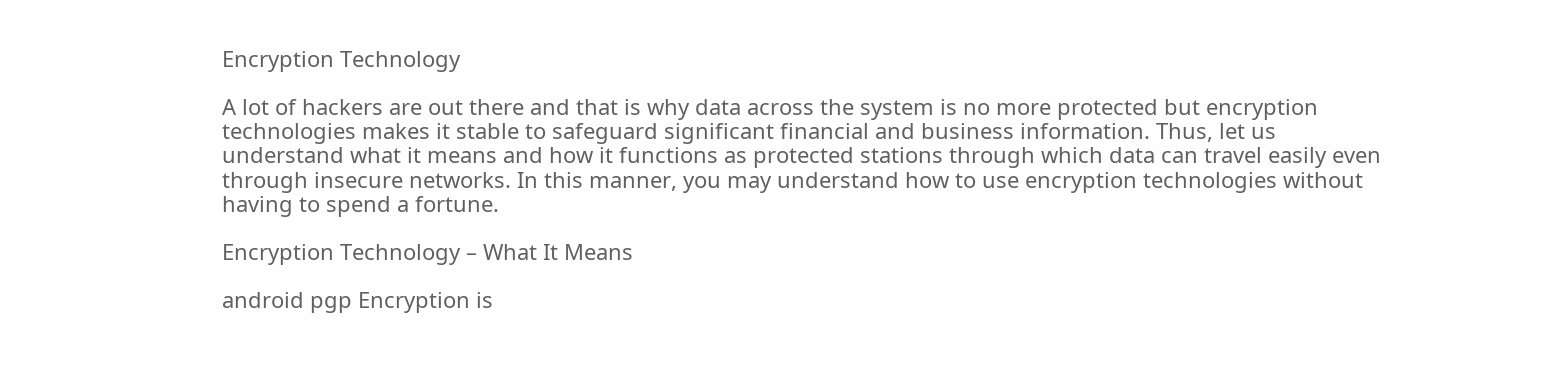Encryption Technology

A lot of hackers are out there and that is why data across the system is no more protected but encryption technologies makes it stable to safeguard significant financial and business information. Thus, let us understand what it means and how it functions as protected stations through which data can travel easily even through insecure networks. In this manner, you may understand how to use encryption technologies without having to spend a fortune.

Encryption Technology – What It Means

android pgp Encryption is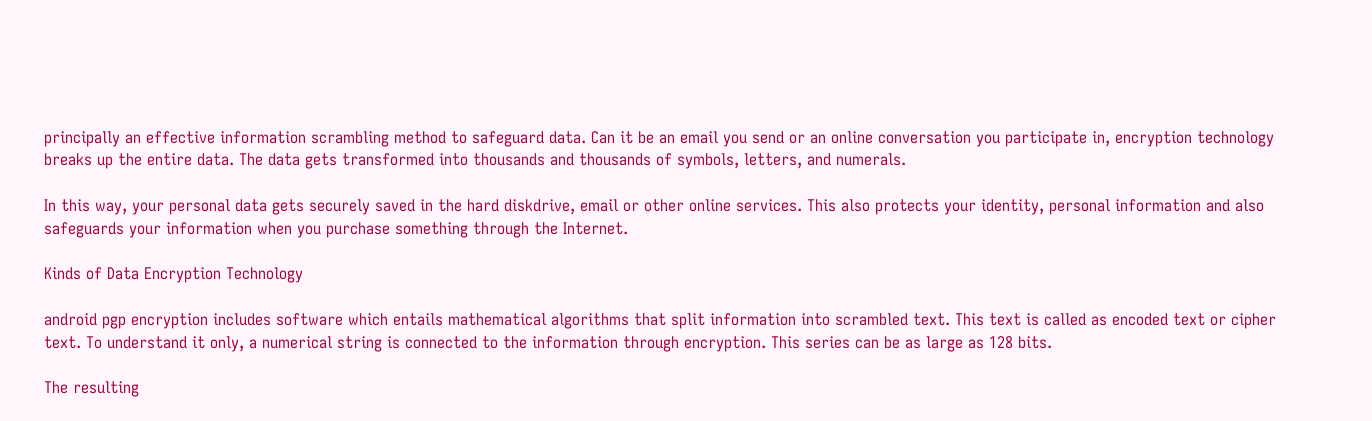principally an effective information scrambling method to safeguard data. Can it be an email you send or an online conversation you participate in, encryption technology breaks up the entire data. The data gets transformed into thousands and thousands of symbols, letters, and numerals.

In this way, your personal data gets securely saved in the hard diskdrive, email or other online services. This also protects your identity, personal information and also safeguards your information when you purchase something through the Internet.

Kinds of Data Encryption Technology

android pgp encryption includes software which entails mathematical algorithms that split information into scrambled text. This text is called as encoded text or cipher text. To understand it only, a numerical string is connected to the information through encryption. This series can be as large as 128 bits.

The resulting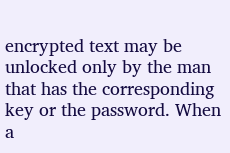encrypted text may be unlocked only by the man that has the corresponding key or the password. When a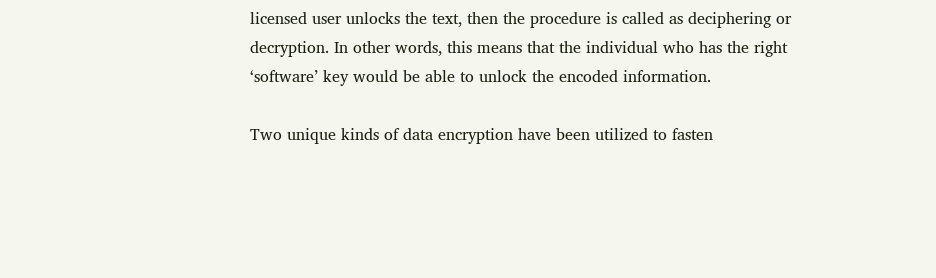licensed user unlocks the text, then the procedure is called as deciphering or decryption. In other words, this means that the individual who has the right ‘software’ key would be able to unlock the encoded information.

Two unique kinds of data encryption have been utilized to fasten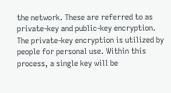the network. These are referred to as private-key and public-key encryption. The private-key encryption is utilized by people for personal use. Within this process, a single key will be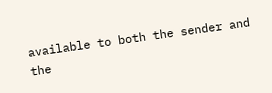available to both the sender and the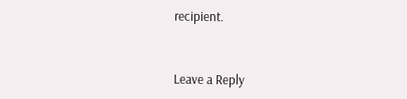recipient.


Leave a Reply